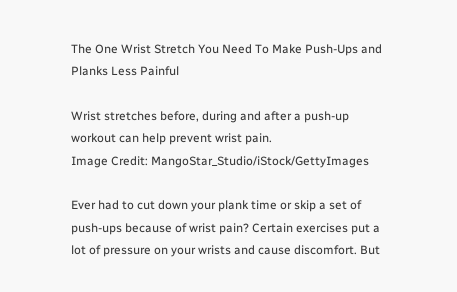The One Wrist Stretch You Need To Make Push-Ups and Planks Less Painful

Wrist stretches before, during and after a push-up workout can help prevent wrist pain.
Image Credit: MangoStar_Studio/iStock/GettyImages

Ever had to cut down your plank time or skip a set of push-ups because of wrist pain? Certain exercises put a lot of pressure on your wrists and cause discomfort. But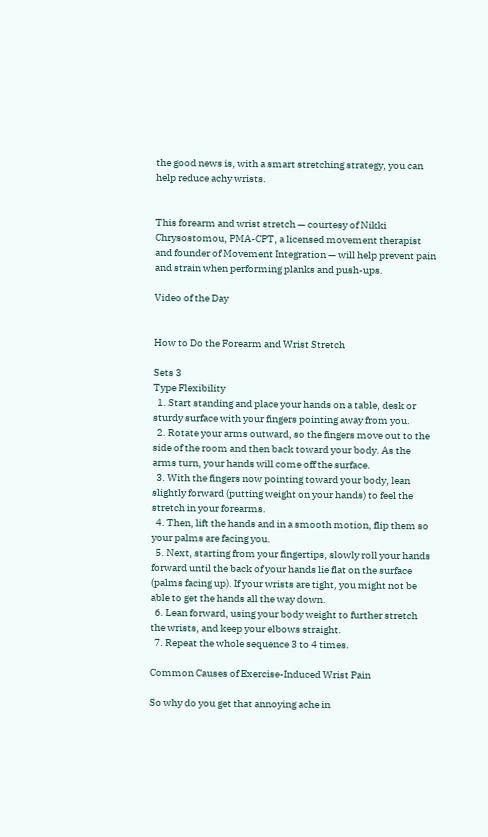the good news is, with a smart stretching strategy, you can help reduce achy wrists.


This forearm and wrist stretch — courtesy of Nikki Chrysostomou, PMA-CPT, a licensed movement therapist and founder of Movement Integration — will help prevent pain and strain when performing planks and push-ups.

Video of the Day


How to Do the Forearm and Wrist Stretch

Sets 3
Type Flexibility
  1. Start standing and place your hands on a table, desk or sturdy surface with your fingers pointing away from you.
  2. Rotate your arms outward, so the fingers move out to the side of the room and then back toward your body. As the arms turn, your hands will come off the surface.
  3. With the fingers now pointing toward your body, lean slightly forward (putting weight on your hands) to feel the stretch in your forearms.
  4. Then, lift the hands and in a smooth motion, flip them so your palms are facing you.
  5. Next, starting from your fingertips, slowly roll your hands forward until the back of your hands lie flat on the surface (palms facing up). If your wrists are tight, you might not be able to get the hands all the way down.
  6. Lean forward, using your body weight to further stretch the wrists, and keep your elbows straight.
  7. Repeat the whole sequence 3 to 4 times.

Common Causes of Exercise-Induced Wrist Pain

So why do you get that annoying ache in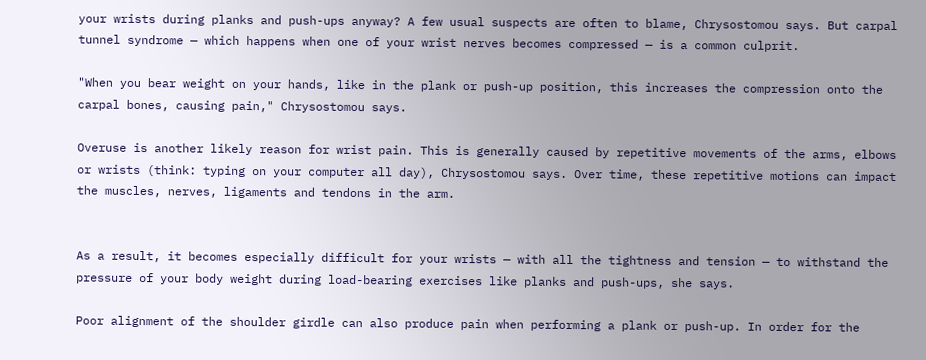your wrists during planks and push-ups anyway? A few usual suspects are often to blame, Chrysostomou says. But carpal tunnel syndrome — which happens when one of your wrist nerves becomes compressed — is a common culprit.

"When you bear weight on your hands, like in the plank or push-up position, this increases the compression onto the carpal bones, causing pain," Chrysostomou says.

Overuse is another likely reason for wrist pain. This is generally caused by repetitive movements of the arms, elbows or wrists (think: typing on your computer all day), Chrysostomou says. Over time, these repetitive motions can impact the muscles, nerves, ligaments and tendons in the arm.


As a result, it becomes especially difficult for your wrists — with all the tightness and tension — to withstand the pressure of your body weight during load-bearing exercises like planks and push-ups, she says.

Poor alignment of the shoulder girdle can also produce pain when performing a plank or push-up. In order for the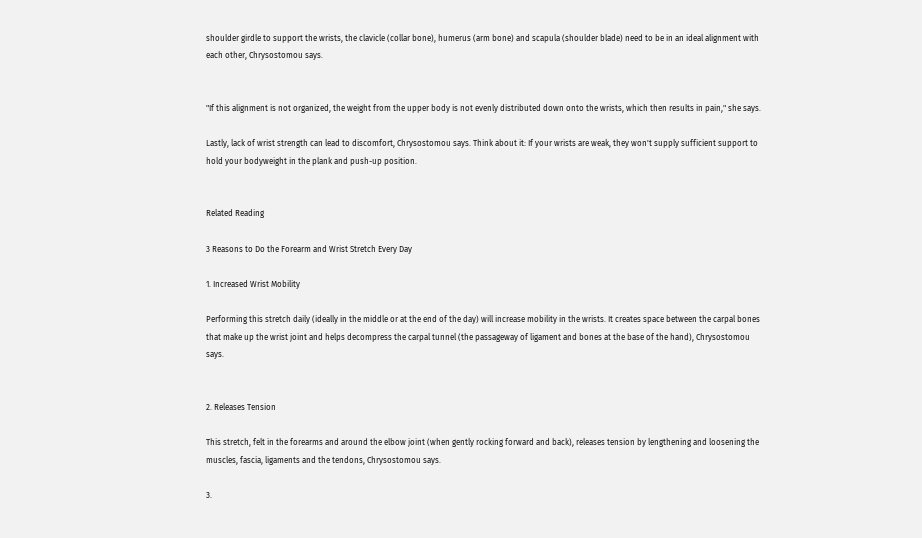shoulder girdle to support the wrists, the clavicle (collar bone), humerus (arm bone) and scapula (shoulder blade) need to be in an ideal alignment with each other, Chrysostomou says.


"If this alignment is not organized, the weight from the upper body is not evenly distributed down onto the wrists, which then results in pain," she says.

Lastly, lack of wrist strength can lead to discomfort, Chrysostomou says. Think about it: If your wrists are weak, they won't supply sufficient support to hold your bodyweight in the plank and push-up position.


Related Reading

3 Reasons to Do the Forearm and Wrist Stretch Every Day

1. Increased Wrist Mobility

Performing this stretch daily (ideally in the middle or at the end of the day) will increase mobility in the wrists. It creates space between the carpal bones that make up the wrist joint and helps decompress the carpal tunnel (the passageway of ligament and bones at the base of the hand), Chrysostomou says.


2. Releases Tension

This stretch, felt in the forearms and around the elbow joint (when gently rocking forward and back), releases tension by lengthening and loosening the muscles, fascia, ligaments and the tendons, Chrysostomou says.

3.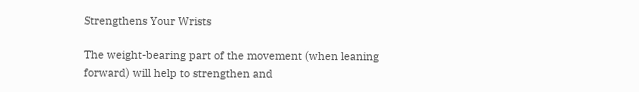Strengthens Your Wrists

The weight-bearing part of the movement (when leaning forward) will help to strengthen and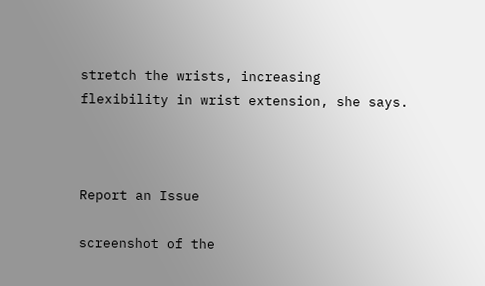stretch the wrists, increasing flexibility in wrist extension, she says.



Report an Issue

screenshot of the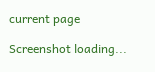current page

Screenshot loading...